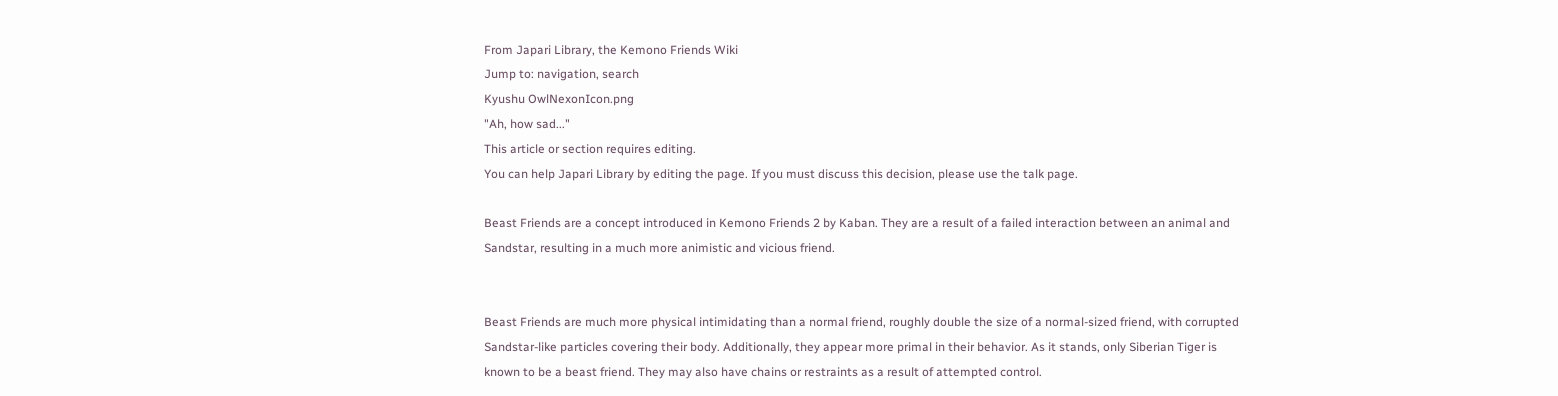From Japari Library, the Kemono Friends Wiki
Jump to: navigation, search
Kyushu OwlNexonIcon.png
"Ah, how sad..."
This article or section requires editing.
You can help Japari Library by editing the page. If you must discuss this decision, please use the talk page.

Beast Friends are a concept introduced in Kemono Friends 2 by Kaban. They are a result of a failed interaction between an animal and Sandstar, resulting in a much more animistic and vicious friend.


Beast Friends are much more physical intimidating than a normal friend, roughly double the size of a normal-sized friend, with corrupted Sandstar-like particles covering their body. Additionally, they appear more primal in their behavior. As it stands, only Siberian Tiger is known to be a beast friend. They may also have chains or restraints as a result of attempted control.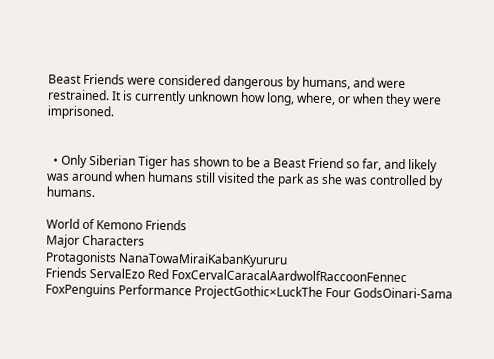Beast Friends were considered dangerous by humans, and were restrained. It is currently unknown how long, where, or when they were imprisoned.


  • Only Siberian Tiger has shown to be a Beast Friend so far, and likely was around when humans still visited the park as she was controlled by humans.

World of Kemono Friends
Major Characters
Protagonists NanaTowaMiraiKabanKyururu
Friends ServalEzo Red FoxCervalCaracalAardwolfRaccoonFennec FoxPenguins Performance ProjectGothic×LuckThe Four GodsOinari-Sama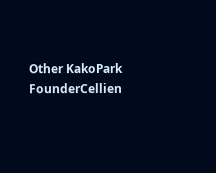Other KakoPark FounderCellien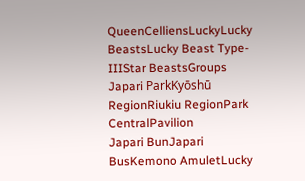QueenCelliensLuckyLucky BeastsLucky Beast Type-IIIStar BeastsGroups
Japari ParkKyōshū RegionRiukiu RegionPark CentralPavilion
Japari BunJapari BusKemono AmuletLucky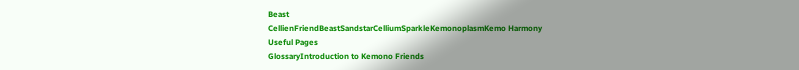Beast
CellienFriendBeastSandstarCelliumSparkleKemonoplasmKemo Harmony
Useful Pages
GlossaryIntroduction to Kemono Friends